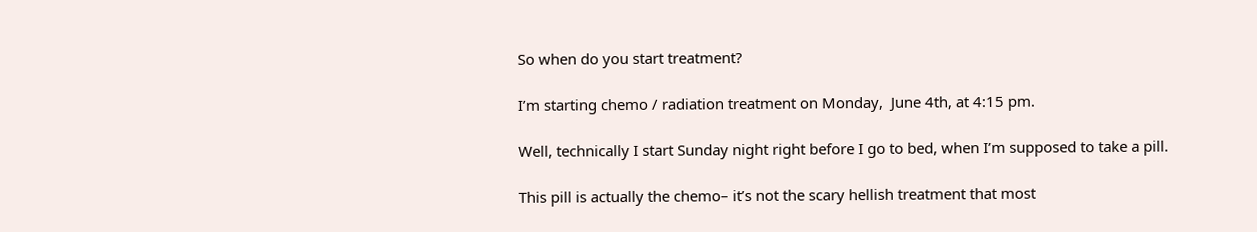So when do you start treatment?

I’m starting chemo / radiation treatment on Monday,  June 4th, at 4:15 pm.

Well, technically I start Sunday night right before I go to bed, when I’m supposed to take a pill.

This pill is actually the chemo– it’s not the scary hellish treatment that most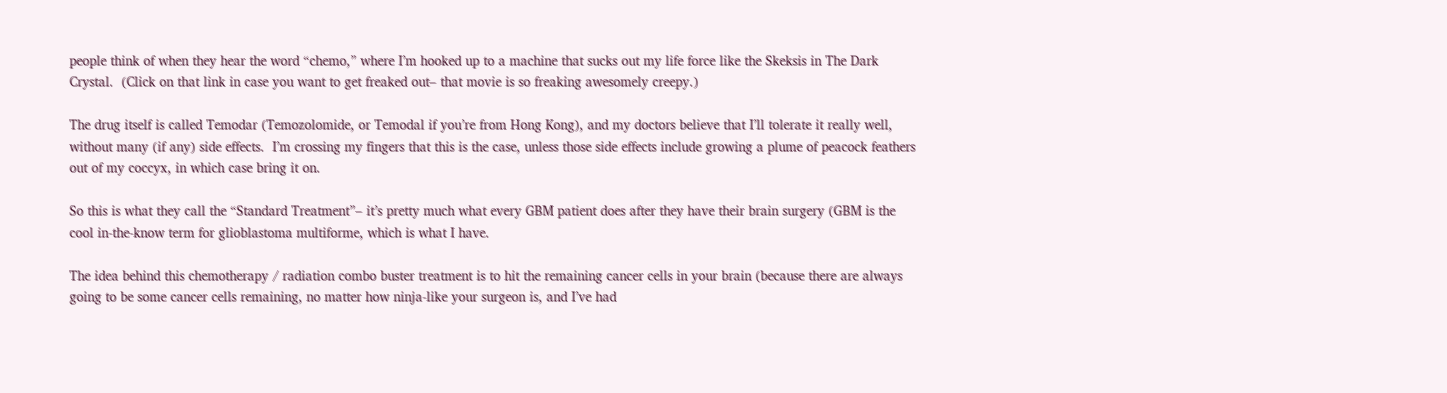people think of when they hear the word “chemo,” where I’m hooked up to a machine that sucks out my life force like the Skeksis in The Dark Crystal.  (Click on that link in case you want to get freaked out– that movie is so freaking awesomely creepy.)

The drug itself is called Temodar (Temozolomide, or Temodal if you’re from Hong Kong), and my doctors believe that I’ll tolerate it really well, without many (if any) side effects.  I’m crossing my fingers that this is the case, unless those side effects include growing a plume of peacock feathers out of my coccyx, in which case bring it on.

So this is what they call the “Standard Treatment”– it’s pretty much what every GBM patient does after they have their brain surgery (GBM is the cool in-the-know term for glioblastoma multiforme, which is what I have.

The idea behind this chemotherapy / radiation combo buster treatment is to hit the remaining cancer cells in your brain (because there are always going to be some cancer cells remaining, no matter how ninja-like your surgeon is, and I’ve had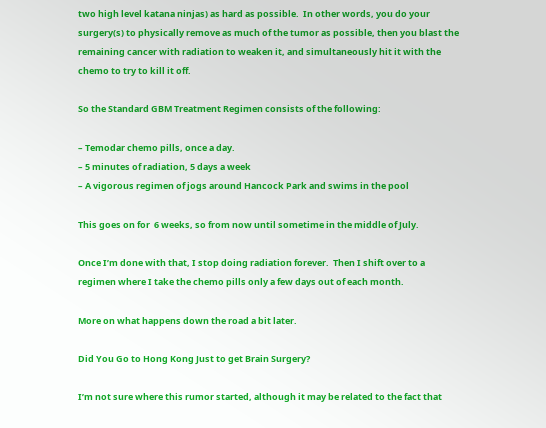two high level katana ninjas) as hard as possible.  In other words, you do your surgery(s) to physically remove as much of the tumor as possible, then you blast the remaining cancer with radiation to weaken it, and simultaneously hit it with the chemo to try to kill it off.

So the Standard GBM Treatment Regimen consists of the following:

– Temodar chemo pills, once a day.
– 5 minutes of radiation, 5 days a week
– A vigorous regimen of jogs around Hancock Park and swims in the pool

This goes on for  6 weeks, so from now until sometime in the middle of July.

Once I’m done with that, I stop doing radiation forever.  Then I shift over to a regimen where I take the chemo pills only a few days out of each month.

More on what happens down the road a bit later.

Did You Go to Hong Kong Just to get Brain Surgery?

I’m not sure where this rumor started, although it may be related to the fact that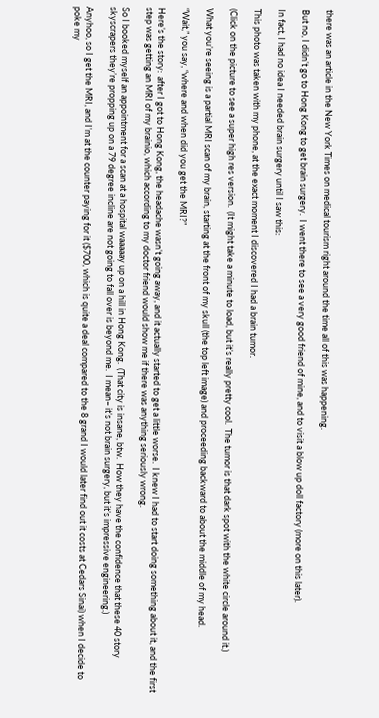there was an article in the New York Times on medical tourism right around the time all of this was happening.

But no, I didn’t go to Hong Kong to get brain surgery.  I went there to see a very good friend of mine, and to visit a blow up doll factory (more on this later).

In fact, I had no idea I needed brain surgery until I saw this:

This photo was taken with my phone, at the exact moment I discovered I had a brain tumor.

(Click on the picture to see a super high res version.  (It might take a minute to load, but it’s really pretty cool.  The tumor is that dark spot with the white circle around it.)

What you’re seeing is a partial MRI scan of my brain, starting at the front of my skull (the top left image) and proceeding backward to about the middle of my head.

“Wait,” you say, “where and when did you get the MRI?”

Here’s the story:  after I got to Hong Kong, the headache wasn’t going away, and it actually started to get a little worse.  I knew I had to start doing something about it, and the first step was getting an MRI of my brainio, which according to my doctor friend would show me if there was anything seriously wrong.

So I booked myself an appointment for a scan at a hospital waaaaay up on a hill in Hong Kong.  (That city is insane, btw.  How they have the confidence that these 40 story skyscrapers they’re propping up on a 79 degree incline are not going to fall over is beyond me.  I mean– it’s not brain surgery, but it’s impressive engineering.)

Anyhoo, so I get the MRI, and I’m at the counter paying for it ($700, which is quite a deal compared to the 8 grand I would later find out it costs at Cedars Sinai) when I decide to poke my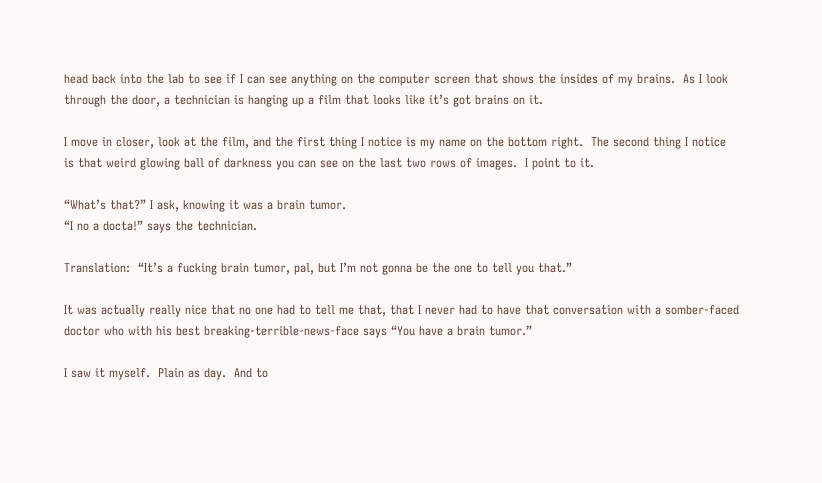head back into the lab to see if I can see anything on the computer screen that shows the insides of my brains.  As I look through the door, a technician is hanging up a film that looks like it’s got brains on it.

I move in closer, look at the film, and the first thing I notice is my name on the bottom right.  The second thing I notice is that weird glowing ball of darkness you can see on the last two rows of images.  I point to it.

“What’s that?” I ask, knowing it was a brain tumor.
“I no a docta!” says the technician.

Translation:  “It’s a fucking brain tumor, pal, but I’m not gonna be the one to tell you that.”

It was actually really nice that no one had to tell me that, that I never had to have that conversation with a somber-faced doctor who with his best breaking-terrible-news-face says “You have a brain tumor.”

I saw it myself.  Plain as day.  And to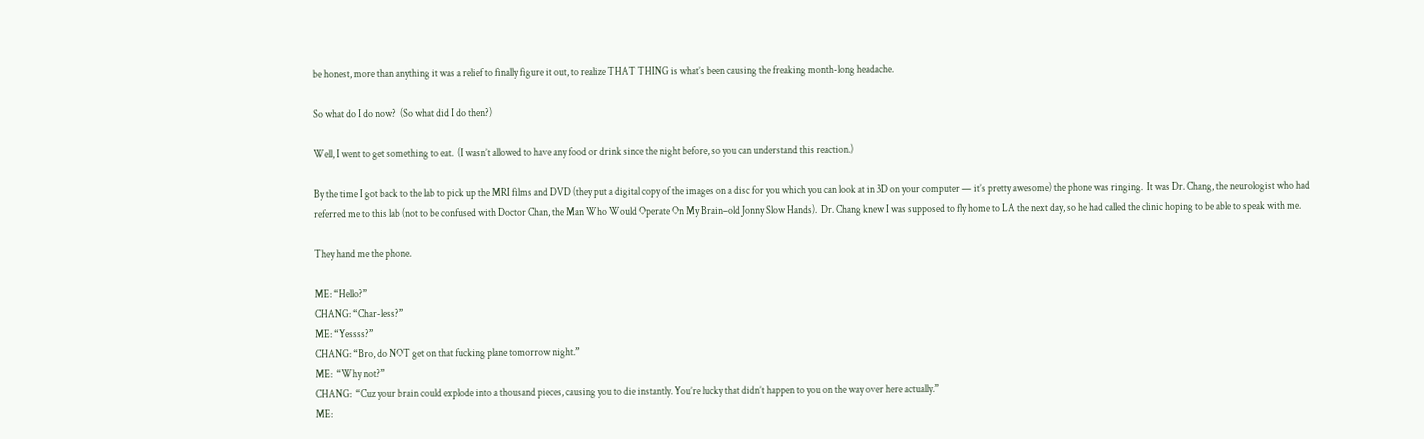be honest, more than anything it was a relief to finally figure it out, to realize THAT THING is what’s been causing the freaking month-long headache.

So what do I do now?  (So what did I do then?)

Well, I went to get something to eat.  (I wasn’t allowed to have any food or drink since the night before, so you can understand this reaction.)

By the time I got back to the lab to pick up the MRI films and DVD (they put a digital copy of the images on a disc for you which you can look at in 3D on your computer — it’s pretty awesome) the phone was ringing.  It was Dr. Chang, the neurologist who had referred me to this lab (not to be confused with Doctor Chan, the Man Who Would Operate On My Brain–old Jonny Slow Hands).  Dr. Chang knew I was supposed to fly home to LA the next day, so he had called the clinic hoping to be able to speak with me.

They hand me the phone.

ME: “Hello?”
CHANG: “Char-less?”
ME: “Yessss?”
CHANG: “Bro, do NOT get on that fucking plane tomorrow night.”
ME:  “Why not?”
CHANG:  “Cuz your brain could explode into a thousand pieces, causing you to die instantly. You’re lucky that didn’t happen to you on the way over here actually.”
ME: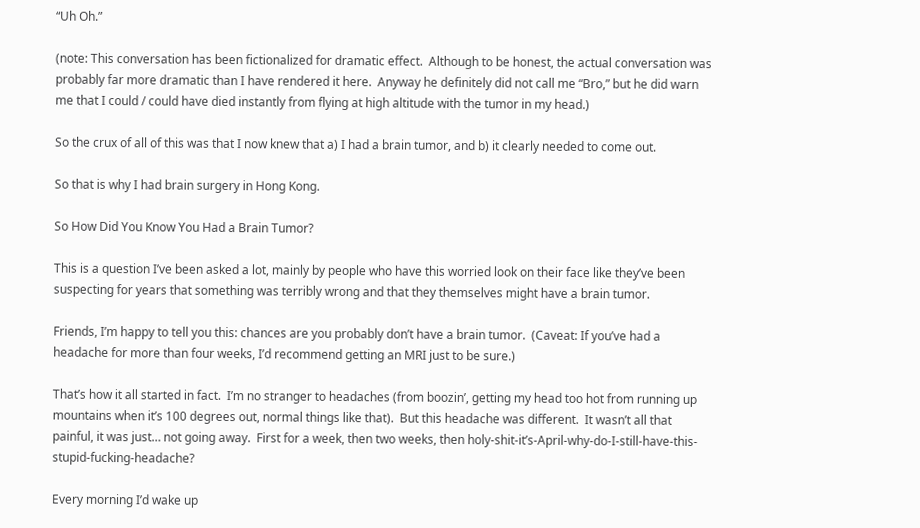“Uh Oh.”

(note: This conversation has been fictionalized for dramatic effect.  Although to be honest, the actual conversation was probably far more dramatic than I have rendered it here.  Anyway he definitely did not call me “Bro,” but he did warn me that I could / could have died instantly from flying at high altitude with the tumor in my head.)

So the crux of all of this was that I now knew that a) I had a brain tumor, and b) it clearly needed to come out.

So that is why I had brain surgery in Hong Kong.

So How Did You Know You Had a Brain Tumor?

This is a question I’ve been asked a lot, mainly by people who have this worried look on their face like they’ve been suspecting for years that something was terribly wrong and that they themselves might have a brain tumor.

Friends, I’m happy to tell you this: chances are you probably don’t have a brain tumor.  (Caveat: If you’ve had a headache for more than four weeks, I’d recommend getting an MRI just to be sure.)

That’s how it all started in fact.  I’m no stranger to headaches (from boozin’, getting my head too hot from running up mountains when it’s 100 degrees out, normal things like that).  But this headache was different.  It wasn’t all that painful, it was just… not going away.  First for a week, then two weeks, then holy-shit-it’s-April-why-do-I-still-have-this-stupid-fucking-headache?

Every morning I’d wake up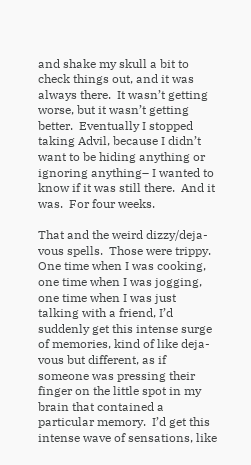and shake my skull a bit to check things out, and it was always there.  It wasn’t getting worse, but it wasn’t getting better.  Eventually I stopped taking Advil, because I didn’t want to be hiding anything or ignoring anything– I wanted to know if it was still there.  And it was.  For four weeks.

That and the weird dizzy/deja-vous spells.  Those were trippy.  One time when I was cooking, one time when I was jogging, one time when I was just talking with a friend, I’d suddenly get this intense surge of memories, kind of like deja-vous but different, as if someone was pressing their finger on the little spot in my brain that contained a particular memory.  I’d get this intense wave of sensations, like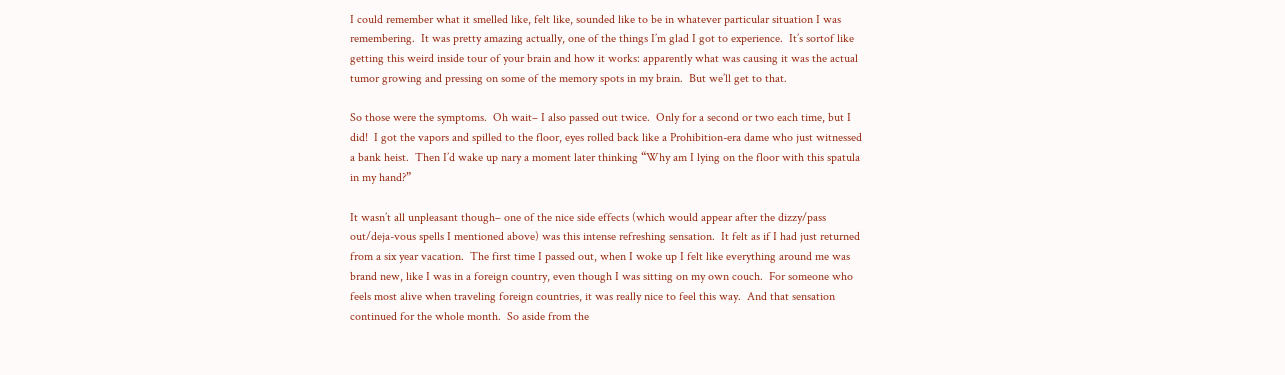I could remember what it smelled like, felt like, sounded like to be in whatever particular situation I was remembering.  It was pretty amazing actually, one of the things I’m glad I got to experience.  It’s sortof like getting this weird inside tour of your brain and how it works: apparently what was causing it was the actual tumor growing and pressing on some of the memory spots in my brain.  But we’ll get to that.

So those were the symptoms.  Oh wait– I also passed out twice.  Only for a second or two each time, but I did!  I got the vapors and spilled to the floor, eyes rolled back like a Prohibition-era dame who just witnessed a bank heist.  Then I’d wake up nary a moment later thinking “Why am I lying on the floor with this spatula in my hand?”

It wasn’t all unpleasant though– one of the nice side effects (which would appear after the dizzy/pass out/deja-vous spells I mentioned above) was this intense refreshing sensation.  It felt as if I had just returned from a six year vacation.  The first time I passed out, when I woke up I felt like everything around me was brand new, like I was in a foreign country, even though I was sitting on my own couch.  For someone who feels most alive when traveling foreign countries, it was really nice to feel this way.  And that sensation continued for the whole month.  So aside from the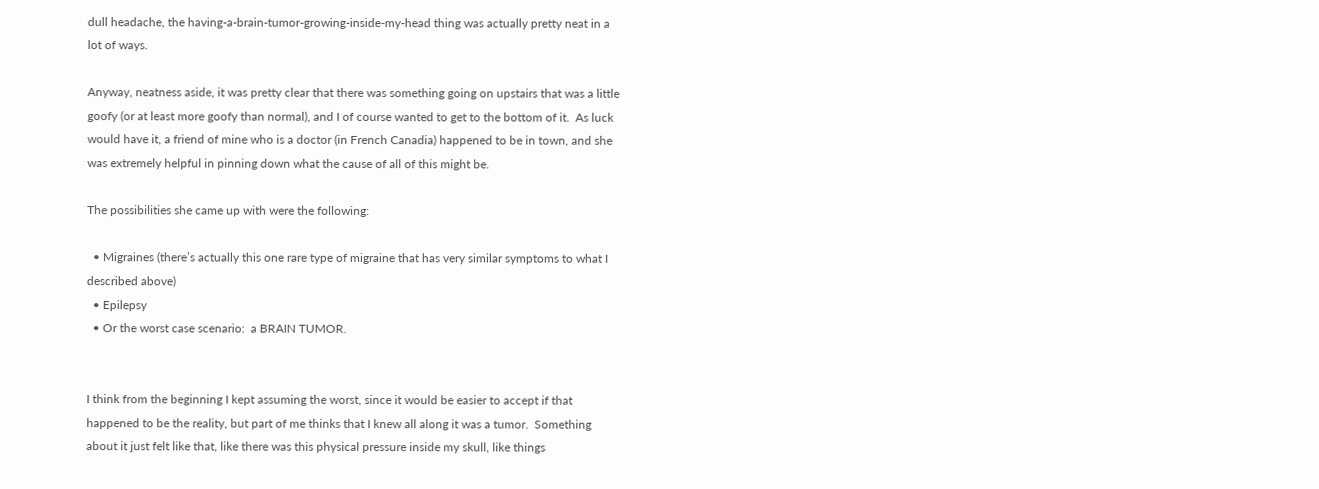dull headache, the having-a-brain-tumor-growing-inside-my-head thing was actually pretty neat in a lot of ways.

Anyway, neatness aside, it was pretty clear that there was something going on upstairs that was a little goofy (or at least more goofy than normal), and I of course wanted to get to the bottom of it.  As luck would have it, a friend of mine who is a doctor (in French Canadia) happened to be in town, and she was extremely helpful in pinning down what the cause of all of this might be.

The possibilities she came up with were the following:

  • Migraines (there’s actually this one rare type of migraine that has very similar symptoms to what I described above)
  • Epilepsy
  • Or the worst case scenario:  a BRAIN TUMOR.


I think from the beginning I kept assuming the worst, since it would be easier to accept if that happened to be the reality, but part of me thinks that I knew all along it was a tumor.  Something about it just felt like that, like there was this physical pressure inside my skull, like things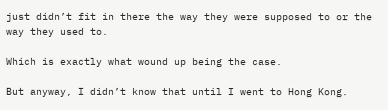just didn’t fit in there the way they were supposed to or the way they used to.

Which is exactly what wound up being the case.

But anyway, I didn’t know that until I went to Hong Kong.